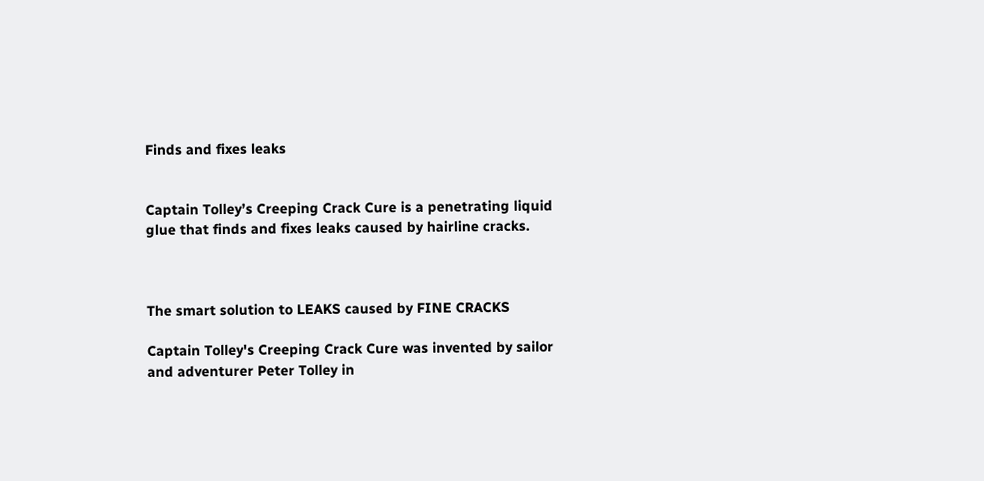Finds and fixes leaks


Captain Tolley’s Creeping Crack Cure is a penetrating liquid glue that finds and fixes leaks caused by hairline cracks.



The smart solution to LEAKS caused by FINE CRACKS

Captain Tolley's Creeping Crack Cure was invented by sailor and adventurer Peter Tolley in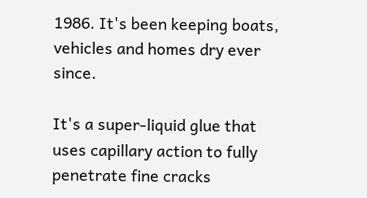1986. It's been keeping boats, vehicles and homes dry ever since.

It's a super-liquid glue that uses capillary action to fully penetrate fine cracks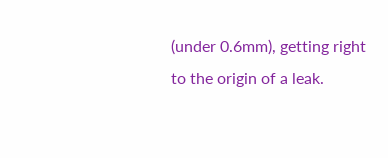(under 0.6mm), getting right to the origin of a leak.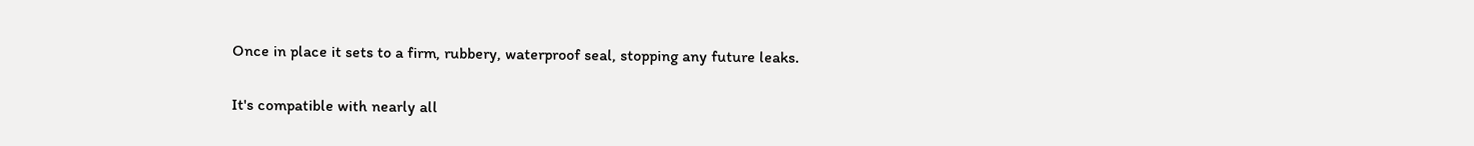Once in place it sets to a firm, rubbery, waterproof seal, stopping any future leaks.

It's compatible with nearly all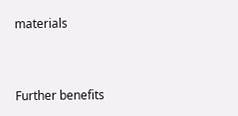materials


Further benefits